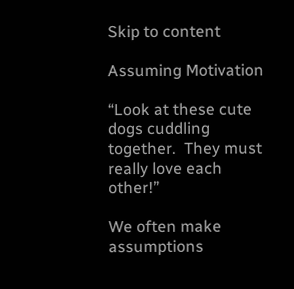Skip to content

Assuming Motivation

“Look at these cute dogs cuddling together.  They must really love each other!”

We often make assumptions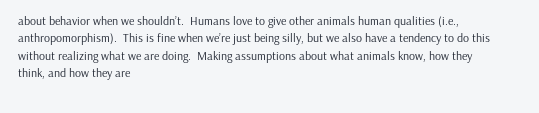about behavior when we shouldn’t.  Humans love to give other animals human qualities (i.e., anthropomorphism).  This is fine when we’re just being silly, but we also have a tendency to do this without realizing what we are doing.  Making assumptions about what animals know, how they think, and how they are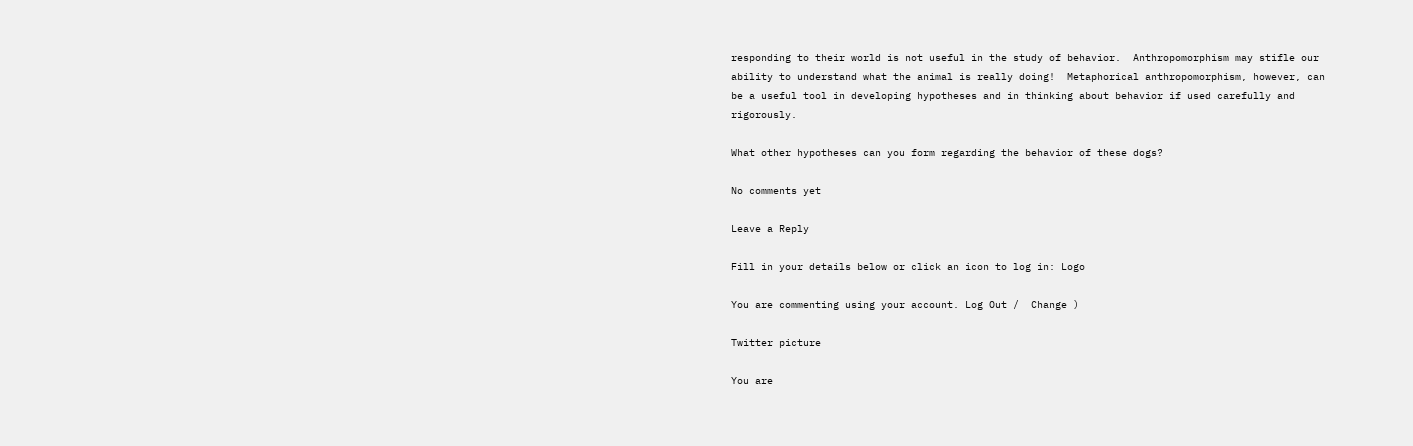responding to their world is not useful in the study of behavior.  Anthropomorphism may stifle our ability to understand what the animal is really doing!  Metaphorical anthropomorphism, however, can be a useful tool in developing hypotheses and in thinking about behavior if used carefully and rigorously.

What other hypotheses can you form regarding the behavior of these dogs?

No comments yet

Leave a Reply

Fill in your details below or click an icon to log in: Logo

You are commenting using your account. Log Out /  Change )

Twitter picture

You are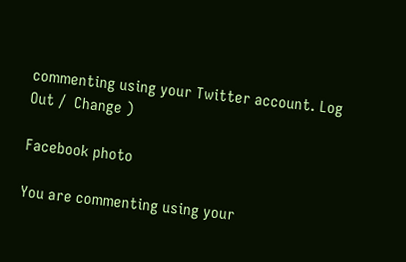commenting using your Twitter account. Log Out /  Change )

Facebook photo

You are commenting using your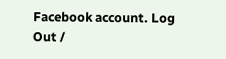Facebook account. Log Out /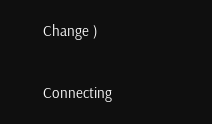Change )

Connecting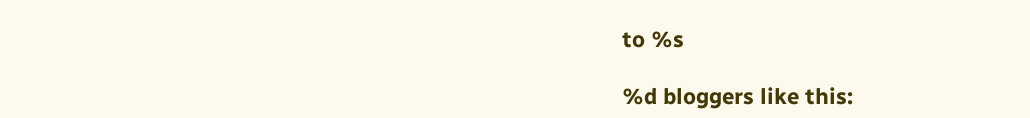to %s

%d bloggers like this: